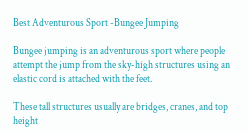Best Adventurous Sport -Bungee Jumping

Bungee jumping is an adventurous sport where people attempt the jump from the sky-high structures using an elastic cord is attached with the feet.

These tall structures usually are bridges, cranes, and top height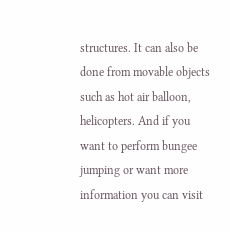structures. It can also be done from movable objects such as hot air balloon, helicopters. And if you want to perform bungee jumping or want more information you can visit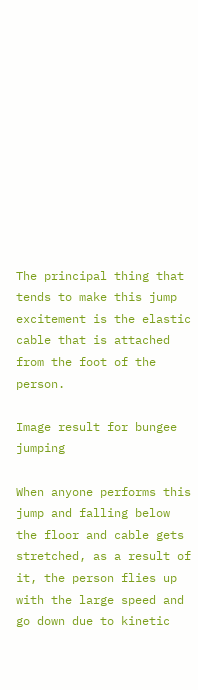The principal thing that tends to make this jump excitement is the elastic cable that is attached from the foot of the person.

Image result for bungee jumping

When anyone performs this jump and falling below the floor and cable gets stretched, as a result of it, the person flies up with the large speed and go down due to kinetic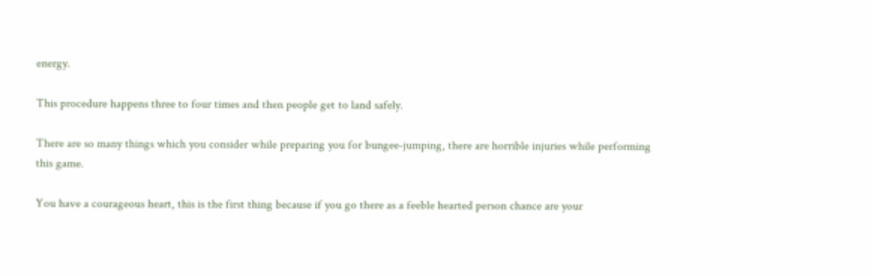energy.

This procedure happens three to four times and then people get to land safely.

There are so many things which you consider while preparing you for bungee-jumping, there are horrible injuries while performing this game.

You have a courageous heart, this is the first thing because if you go there as a feeble hearted person chance are your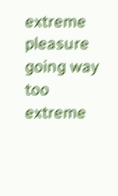extreme pleasure going way too extreme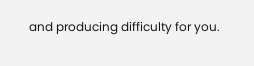and producing difficulty for you.